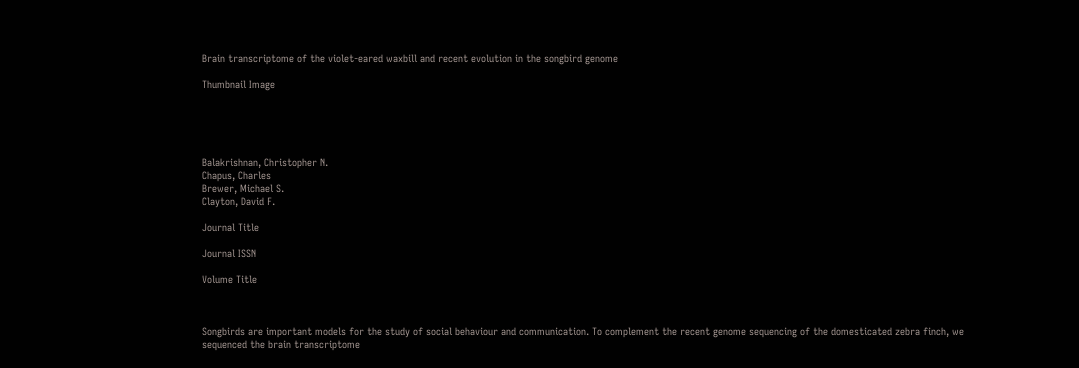Brain transcriptome of the violet-eared waxbill and recent evolution in the songbird genome

Thumbnail Image





Balakrishnan, Christopher N.
Chapus, Charles
Brewer, Michael S.
Clayton, David F.

Journal Title

Journal ISSN

Volume Title



Songbirds are important models for the study of social behaviour and communication. To complement the recent genome sequencing of the domesticated zebra finch, we sequenced the brain transcriptome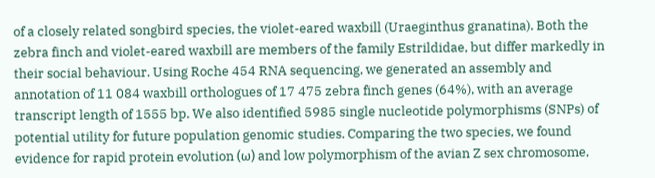of a closely related songbird species, the violet-eared waxbill (Uraeginthus granatina). Both the zebra finch and violet-eared waxbill are members of the family Estrildidae, but differ markedly in their social behaviour. Using Roche 454 RNA sequencing, we generated an assembly and annotation of 11 084 waxbill orthologues of 17 475 zebra finch genes (64%), with an average transcript length of 1555 bp. We also identified 5985 single nucleotide polymorphisms (SNPs) of potential utility for future population genomic studies. Comparing the two species, we found evidence for rapid protein evolution (ω) and low polymorphism of the avian Z sex chromosome,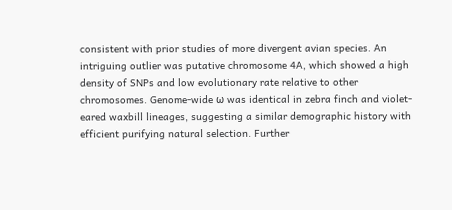consistent with prior studies of more divergent avian species. An intriguing outlier was putative chromosome 4A, which showed a high density of SNPs and low evolutionary rate relative to other chromosomes. Genome-wide ω was identical in zebra finch and violet-eared waxbill lineages, suggesting a similar demographic history with efficient purifying natural selection. Further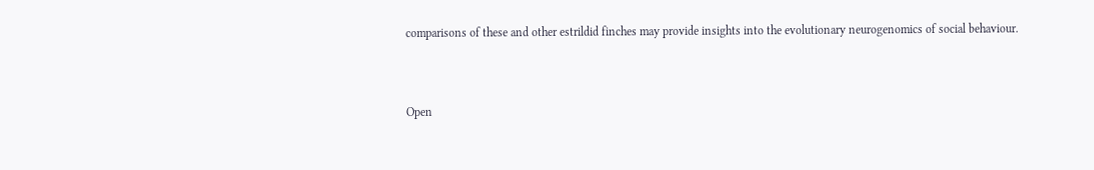comparisons of these and other estrildid finches may provide insights into the evolutionary neurogenomics of social behaviour.



Open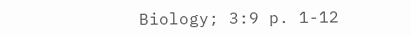Biology; 3:9 p. 1-12